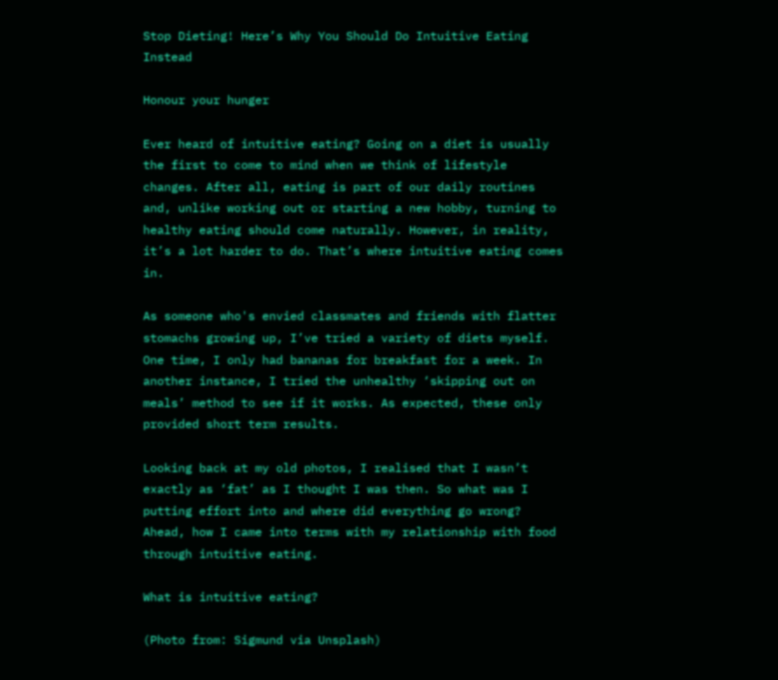Stop Dieting! Here’s Why You Should Do Intuitive Eating Instead

Honour your hunger

Ever heard of intuitive eating? Going on a diet is usually the first to come to mind when we think of lifestyle changes. After all, eating is part of our daily routines and, unlike working out or starting a new hobby, turning to healthy eating should come naturally. However, in reality, it’s a lot harder to do. That’s where intuitive eating comes in.

As someone who's envied classmates and friends with flatter stomachs growing up, I’ve tried a variety of diets myself. One time, I only had bananas for breakfast for a week. In another instance, I tried the unhealthy ‘skipping out on meals’ method to see if it works. As expected, these only provided short term results.

Looking back at my old photos, I realised that I wasn’t exactly as ‘fat’ as I thought I was then. So what was I putting effort into and where did everything go wrong? Ahead, how I came into terms with my relationship with food through intuitive eating.

What is intuitive eating?

(Photo from: Sigmund via Unsplash)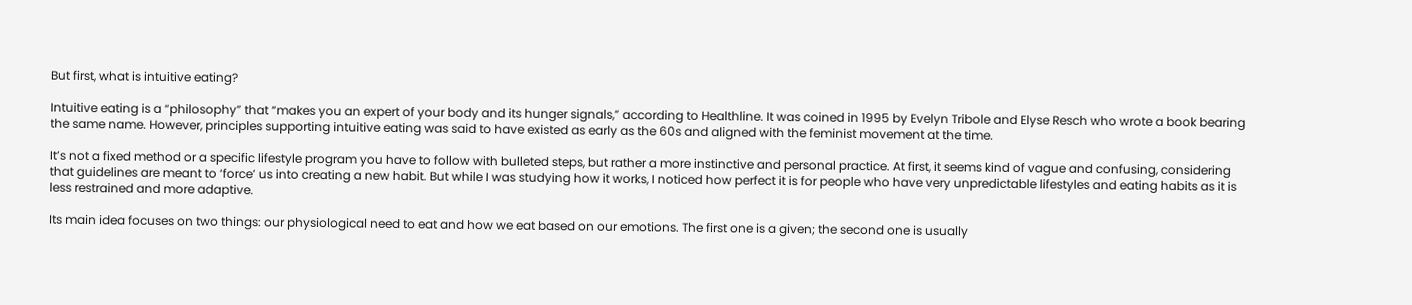But first, what is intuitive eating?

Intuitive eating is a “philosophy” that “makes you an expert of your body and its hunger signals,” according to Healthline. It was coined in 1995 by Evelyn Tribole and Elyse Resch who wrote a book bearing the same name. However, principles supporting intuitive eating was said to have existed as early as the 60s and aligned with the feminist movement at the time.

It’s not a fixed method or a specific lifestyle program you have to follow with bulleted steps, but rather a more instinctive and personal practice. At first, it seems kind of vague and confusing, considering that guidelines are meant to ‘force’ us into creating a new habit. But while I was studying how it works, I noticed how perfect it is for people who have very unpredictable lifestyles and eating habits as it is less restrained and more adaptive.

Its main idea focuses on two things: our physiological need to eat and how we eat based on our emotions. The first one is a given; the second one is usually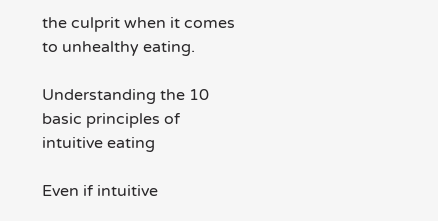the culprit when it comes to unhealthy eating.

Understanding the 10 basic principles of intuitive eating

Even if intuitive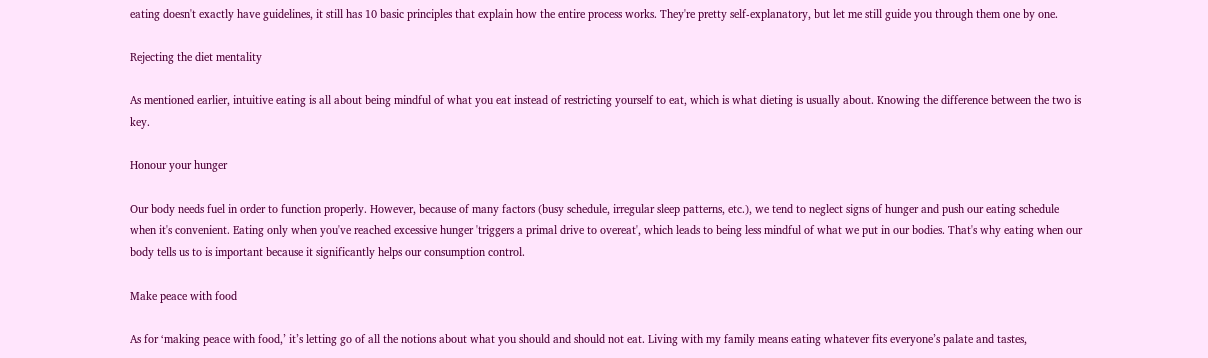eating doesn't exactly have guidelines, it still has 10 basic principles that explain how the entire process works. They're pretty self-explanatory, but let me still guide you through them one by one.

Rejecting the diet mentality

As mentioned earlier, intuitive eating is all about being mindful of what you eat instead of restricting yourself to eat, which is what dieting is usually about. Knowing the difference between the two is key.

Honour your hunger

Our body needs fuel in order to function properly. However, because of many factors (busy schedule, irregular sleep patterns, etc.), we tend to neglect signs of hunger and push our eating schedule when it's convenient. Eating only when you've reached excessive hunger 'triggers a primal drive to overeat', which leads to being less mindful of what we put in our bodies. That's why eating when our body tells us to is important because it significantly helps our consumption control.

Make peace with food

As for ‘making peace with food,’ it’s letting go of all the notions about what you should and should not eat. Living with my family means eating whatever fits everyone’s palate and tastes,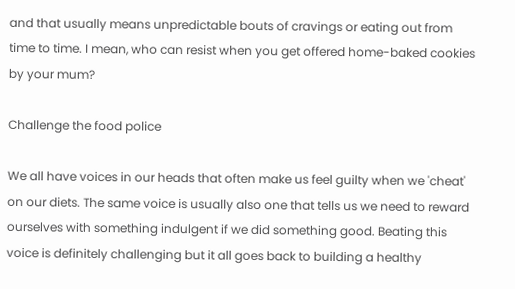and that usually means unpredictable bouts of cravings or eating out from time to time. I mean, who can resist when you get offered home-baked cookies by your mum?

Challenge the food police

We all have voices in our heads that often make us feel guilty when we 'cheat' on our diets. The same voice is usually also one that tells us we need to reward ourselves with something indulgent if we did something good. Beating this voice is definitely challenging but it all goes back to building a healthy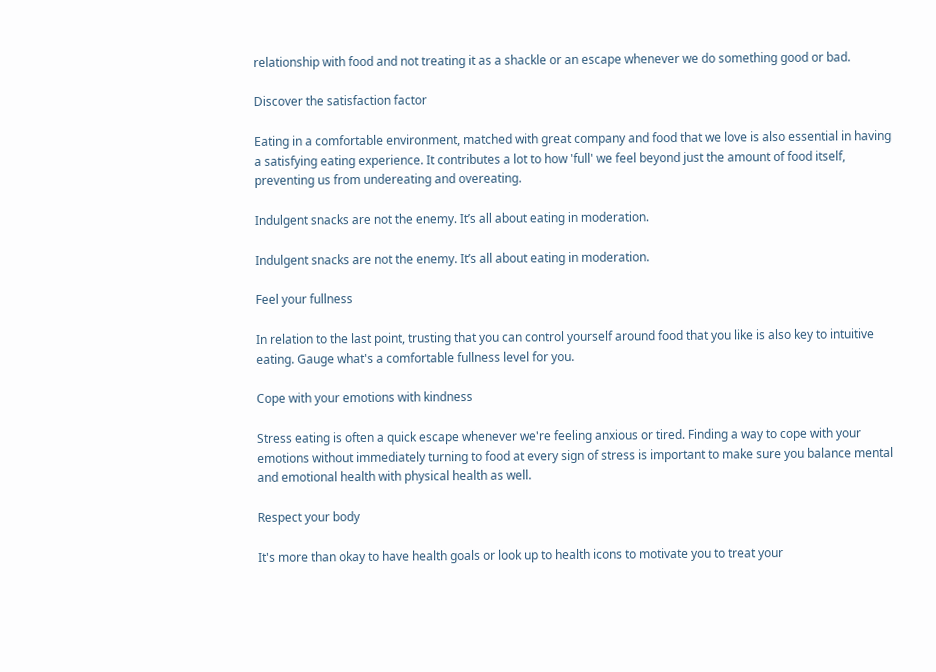relationship with food and not treating it as a shackle or an escape whenever we do something good or bad.

Discover the satisfaction factor

Eating in a comfortable environment, matched with great company and food that we love is also essential in having a satisfying eating experience. It contributes a lot to how 'full' we feel beyond just the amount of food itself, preventing us from undereating and overeating.

Indulgent snacks are not the enemy. It’s all about eating in moderation.

Indulgent snacks are not the enemy. It’s all about eating in moderation.

Feel your fullness

In relation to the last point, trusting that you can control yourself around food that you like is also key to intuitive eating. Gauge what's a comfortable fullness level for you.

Cope with your emotions with kindness

Stress eating is often a quick escape whenever we're feeling anxious or tired. Finding a way to cope with your emotions without immediately turning to food at every sign of stress is important to make sure you balance mental and emotional health with physical health as well.

Respect your body

It's more than okay to have health goals or look up to health icons to motivate you to treat your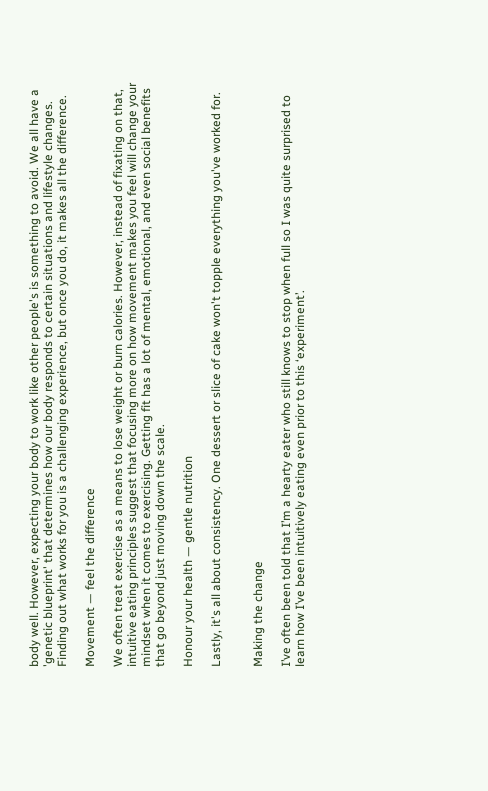body well. However, expecting your body to work like other people's is something to avoid. We all have a 'genetic blueprint' that determines how our body responds to certain situations and lifestyle changes. Finding out what works for you is a challenging experience, but once you do, it makes all the difference.

Movement — feel the difference

We often treat exercise as a means to lose weight or burn calories. However, instead of fixating on that, intuitive eating principles suggest that focusing more on how movement makes you feel will change your mindset when it comes to exercising. Getting fit has a lot of mental, emotional, and even social benefits that go beyond just moving down the scale.

Honour your health — gentle nutrition

Lastly, it's all about consistency. One dessert or slice of cake won't topple everything you've worked for.


Making the change

I’ve often been told that I’m a hearty eater who still knows to stop when full so I was quite surprised to learn how I’ve been intuitively eating even prior to this ‘experiment’.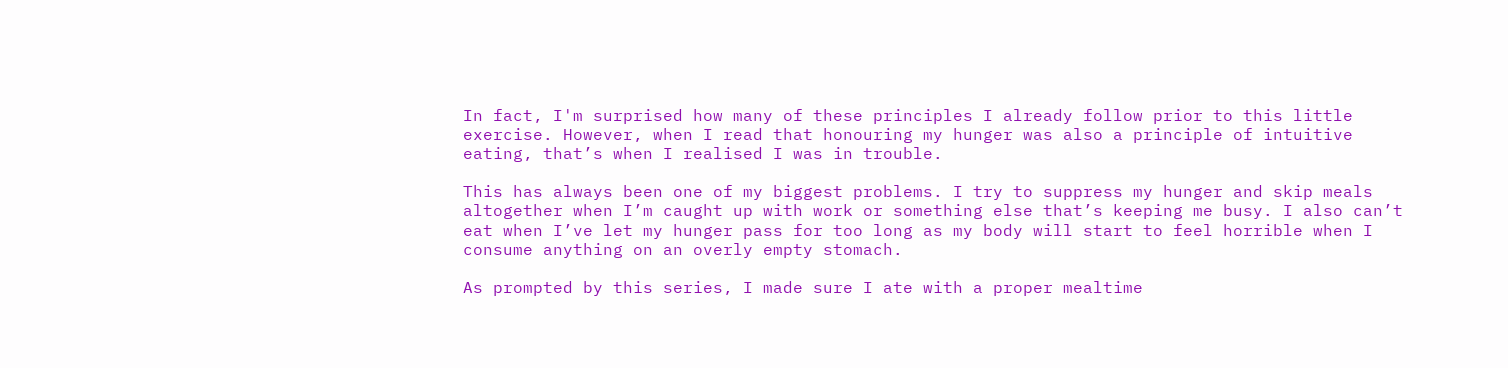In fact, I'm surprised how many of these principles I already follow prior to this little exercise. However, when I read that honouring my hunger was also a principle of intuitive eating, that’s when I realised I was in trouble.

This has always been one of my biggest problems. I try to suppress my hunger and skip meals altogether when I’m caught up with work or something else that’s keeping me busy. I also can’t eat when I’ve let my hunger pass for too long as my body will start to feel horrible when I consume anything on an overly empty stomach.

As prompted by this series, I made sure I ate with a proper mealtime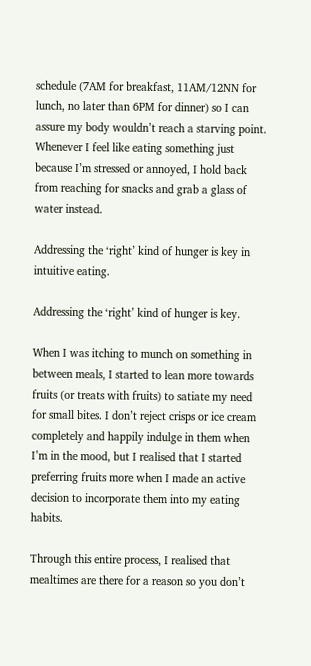schedule (7AM for breakfast, 11AM/12NN for lunch, no later than 6PM for dinner) so I can assure my body wouldn’t reach a starving point. Whenever I feel like eating something just because I’m stressed or annoyed, I hold back from reaching for snacks and grab a glass of water instead.

Addressing the ‘right’ kind of hunger is key in intuitive eating.

Addressing the ‘right’ kind of hunger is key.

When I was itching to munch on something in between meals, I started to lean more towards fruits (or treats with fruits) to satiate my need for small bites. I don’t reject crisps or ice cream completely and happily indulge in them when I’m in the mood, but I realised that I started preferring fruits more when I made an active decision to incorporate them into my eating habits.

Through this entire process, I realised that mealtimes are there for a reason so you don’t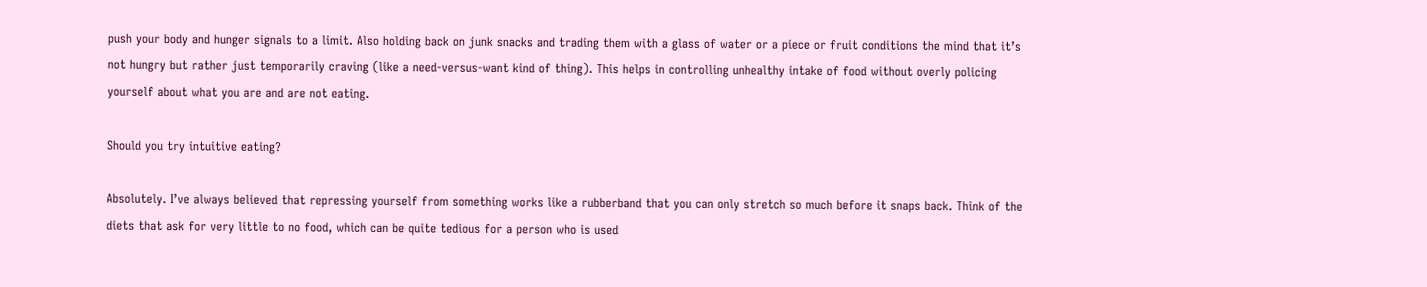push your body and hunger signals to a limit. Also holding back on junk snacks and trading them with a glass of water or a piece or fruit conditions the mind that it’s not hungry but rather just temporarily craving (like a need-versus-want kind of thing). This helps in controlling unhealthy intake of food without overly policing yourself about what you are and are not eating.

Should you try intuitive eating?

Absolutely. I’ve always believed that repressing yourself from something works like a rubberband that you can only stretch so much before it snaps back. Think of the diets that ask for very little to no food, which can be quite tedious for a person who is used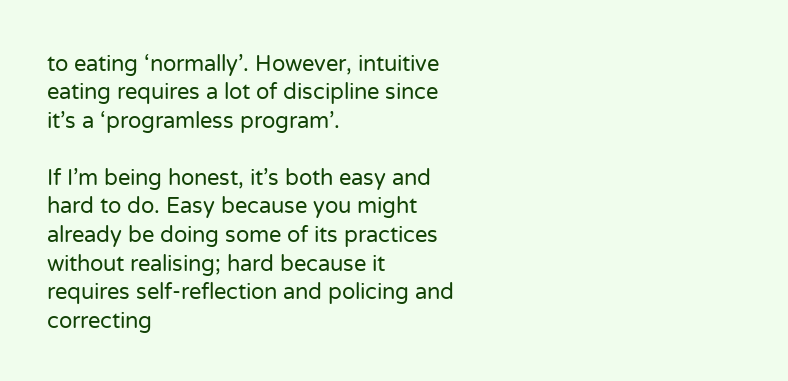to eating ‘normally’. However, intuitive eating requires a lot of discipline since it’s a ‘programless program’.

If I’m being honest, it’s both easy and hard to do. Easy because you might already be doing some of its practices without realising; hard because it requires self-reflection and policing and correcting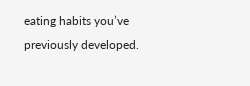eating habits you’ve previously developed.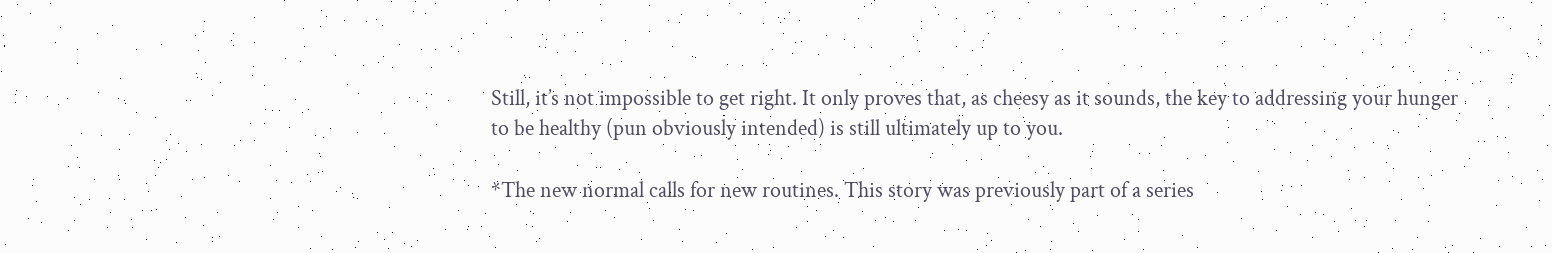Still, it’s not impossible to get right. It only proves that, as cheesy as it sounds, the key to addressing your hunger to be healthy (pun obviously intended) is still ultimately up to you.

*The new normal calls for new routines. This story was previously part of a series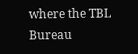where the TBL Bureau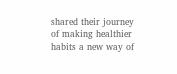shared their journey of making healthier habits a new way of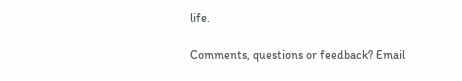life.

Comments, questions or feedback? Email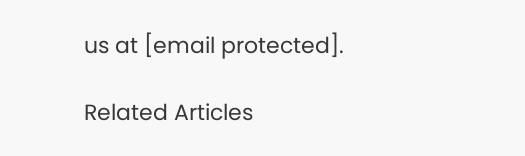us at [email protected].

Related Articles